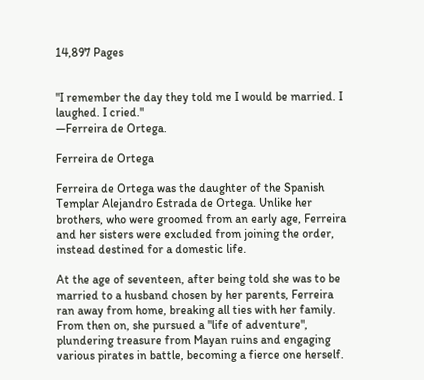14,897 Pages


"I remember the day they told me I would be married. I laughed. I cried."
―Ferreira de Ortega.

Ferreira de Ortega

Ferreira de Ortega was the daughter of the Spanish Templar Alejandro Estrada de Ortega. Unlike her brothers, who were groomed from an early age, Ferreira and her sisters were excluded from joining the order, instead destined for a domestic life.

At the age of seventeen, after being told she was to be married to a husband chosen by her parents, Ferreira ran away from home, breaking all ties with her family. From then on, she pursued a "life of adventure", plundering treasure from Mayan ruins and engaging various pirates in battle, becoming a fierce one herself.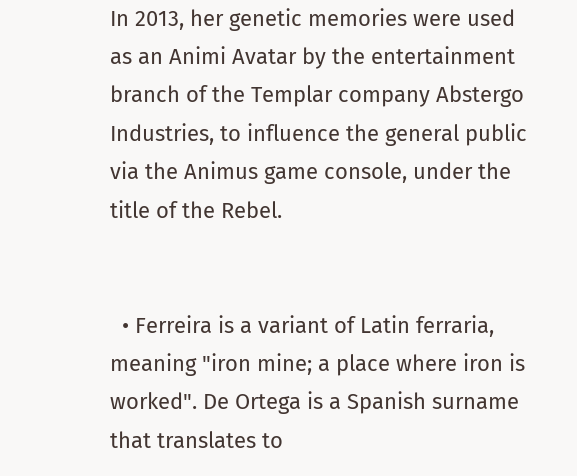In 2013, her genetic memories were used as an Animi Avatar by the entertainment branch of the Templar company Abstergo Industries, to influence the general public via the Animus game console, under the title of the Rebel.


  • Ferreira is a variant of Latin ferraria, meaning "iron mine; a place where iron is worked". De Ortega is a Spanish surname that translates to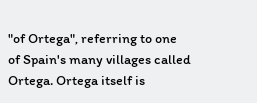"of Ortega", referring to one of Spain's many villages called Ortega. Ortega itself is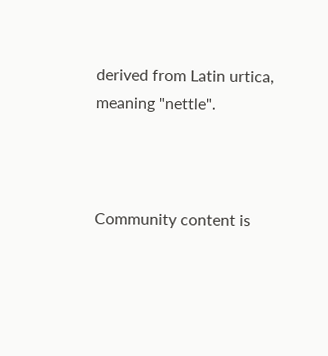derived from Latin urtica, meaning "nettle".



Community content is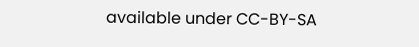available under CC-BY-SA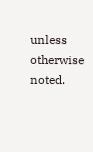unless otherwise noted.